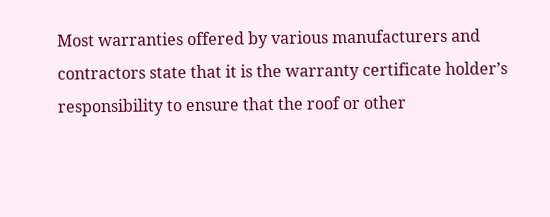Most warranties offered by various manufacturers and contractors state that it is the warranty certificate holder’s responsibility to ensure that the roof or other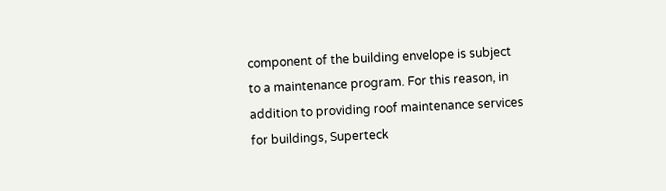component of the building envelope is subject to a maintenance program. For this reason, in addition to providing roof maintenance services for buildings, Superteck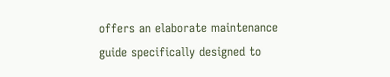offers an elaborate maintenance guide specifically designed to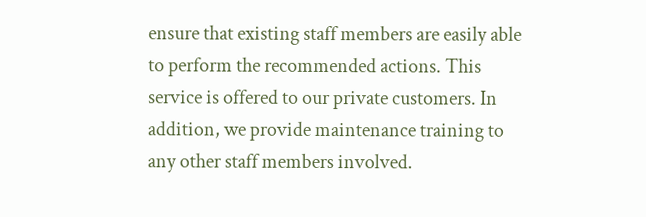ensure that existing staff members are easily able to perform the recommended actions. This service is offered to our private customers. In addition, we provide maintenance training to any other staff members involved.